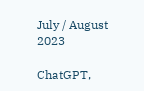July / August 2023

ChatGPT,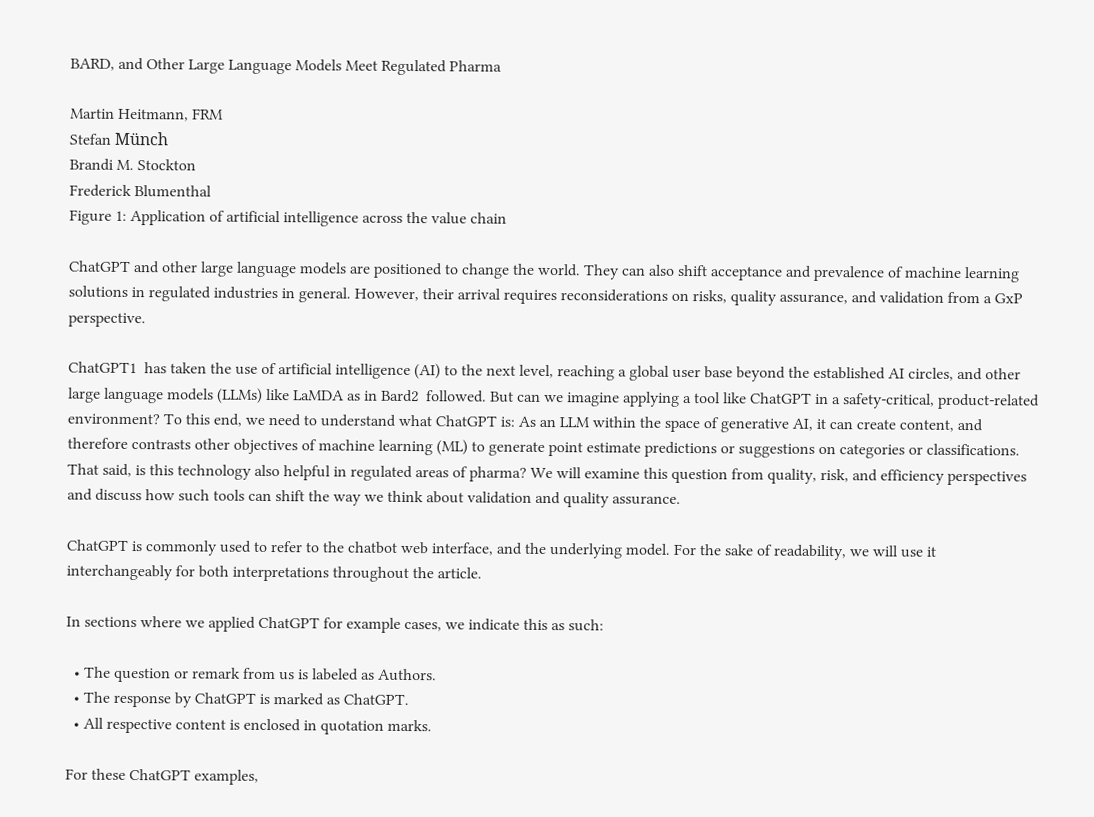BARD, and Other Large Language Models Meet Regulated Pharma

Martin Heitmann, FRM
Stefan Münch
Brandi M. Stockton
Frederick Blumenthal
Figure 1: Application of artificial intelligence across the value chain

ChatGPT and other large language models are positioned to change the world. They can also shift acceptance and prevalence of machine learning solutions in regulated industries in general. However, their arrival requires reconsiderations on risks, quality assurance, and validation from a GxP perspective.

ChatGPT1  has taken the use of artificial intelligence (AI) to the next level, reaching a global user base beyond the established AI circles, and other large language models (LLMs) like LaMDA as in Bard2  followed. But can we imagine applying a tool like ChatGPT in a safety-critical, product-related environment? To this end, we need to understand what ChatGPT is: As an LLM within the space of generative AI, it can create content, and therefore contrasts other objectives of machine learning (ML) to generate point estimate predictions or suggestions on categories or classifications. That said, is this technology also helpful in regulated areas of pharma? We will examine this question from quality, risk, and efficiency perspectives and discuss how such tools can shift the way we think about validation and quality assurance.

ChatGPT is commonly used to refer to the chatbot web interface, and the underlying model. For the sake of readability, we will use it interchangeably for both interpretations throughout the article.

In sections where we applied ChatGPT for example cases, we indicate this as such:

  • The question or remark from us is labeled as Authors.
  • The response by ChatGPT is marked as ChatGPT.
  • All respective content is enclosed in quotation marks.

For these ChatGPT examples,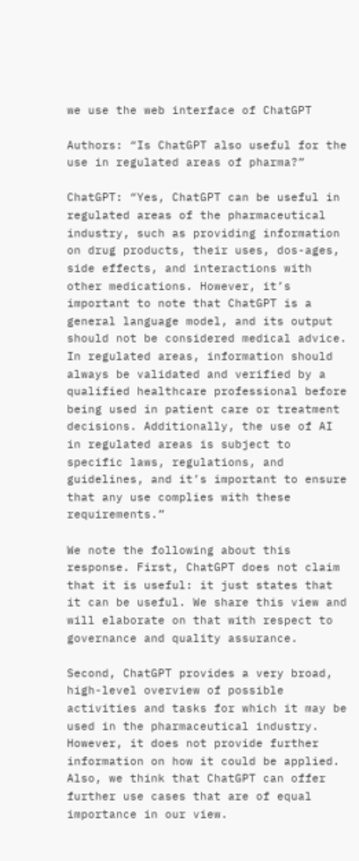we use the web interface of ChatGPT

Authors: “Is ChatGPT also useful for the use in regulated areas of pharma?”

ChatGPT: “Yes, ChatGPT can be useful in regulated areas of the pharmaceutical industry, such as providing information on drug products, their uses, dos-ages, side effects, and interactions with other medications. However, it’s important to note that ChatGPT is a general language model, and its output should not be considered medical advice. In regulated areas, information should always be validated and verified by a qualified healthcare professional before being used in patient care or treatment decisions. Additionally, the use of AI in regulated areas is subject to specific laws, regulations, and guidelines, and it’s important to ensure that any use complies with these requirements.”

We note the following about this response. First, ChatGPT does not claim that it is useful: it just states that it can be useful. We share this view and will elaborate on that with respect to governance and quality assurance.

Second, ChatGPT provides a very broad, high-level overview of possible activities and tasks for which it may be used in the pharmaceutical industry. However, it does not provide further information on how it could be applied. Also, we think that ChatGPT can offer further use cases that are of equal importance in our view.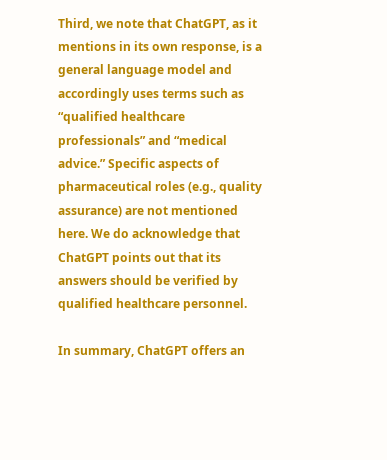Third, we note that ChatGPT, as it mentions in its own response, is a general language model and accordingly uses terms such as “qualified healthcare professionals” and “medical advice.” Specific aspects of pharmaceutical roles (e.g., quality assurance) are not mentioned here. We do acknowledge that ChatGPT points out that its answers should be verified by qualified healthcare personnel.

In summary, ChatGPT offers an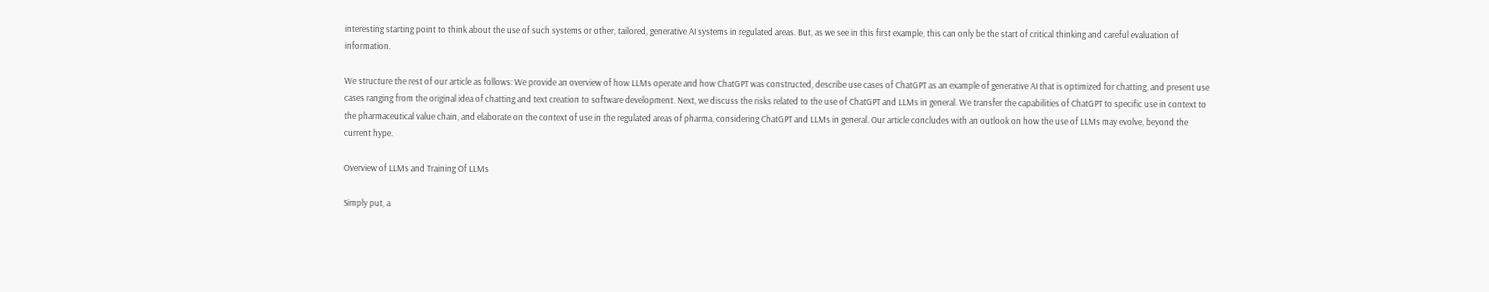interesting starting point to think about the use of such systems or other, tailored, generative AI systems in regulated areas. But, as we see in this first example, this can only be the start of critical thinking and careful evaluation of information.

We structure the rest of our article as follows: We provide an overview of how LLMs operate and how ChatGPT was constructed, describe use cases of ChatGPT as an example of generative AI that is optimized for chatting, and present use cases ranging from the original idea of chatting and text creation to software development. Next, we discuss the risks related to the use of ChatGPT and LLMs in general. We transfer the capabilities of ChatGPT to specific use in context to the pharmaceutical value chain, and elaborate on the context of use in the regulated areas of pharma, considering ChatGPT and LLMs in general. Our article concludes with an outlook on how the use of LLMs may evolve, beyond the current hype.

Overview of LLMs and Training Of LLMs

Simply put, a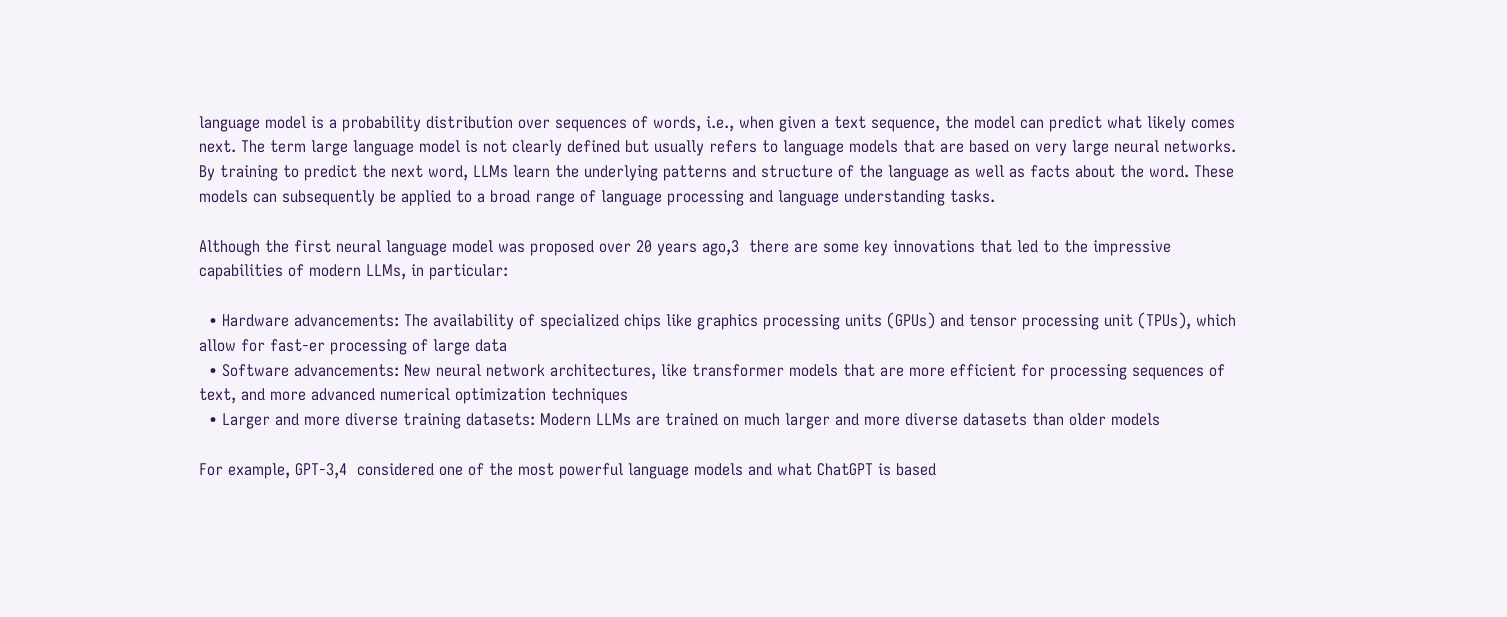language model is a probability distribution over sequences of words, i.e., when given a text sequence, the model can predict what likely comes next. The term large language model is not clearly defined but usually refers to language models that are based on very large neural networks. By training to predict the next word, LLMs learn the underlying patterns and structure of the language as well as facts about the word. These models can subsequently be applied to a broad range of language processing and language understanding tasks.

Although the first neural language model was proposed over 20 years ago,3  there are some key innovations that led to the impressive capabilities of modern LLMs, in particular:

  • Hardware advancements: The availability of specialized chips like graphics processing units (GPUs) and tensor processing unit (TPUs), which allow for fast-er processing of large data
  • Software advancements: New neural network architectures, like transformer models that are more efficient for processing sequences of text, and more advanced numerical optimization techniques
  • Larger and more diverse training datasets: Modern LLMs are trained on much larger and more diverse datasets than older models

For example, GPT-3,4  considered one of the most powerful language models and what ChatGPT is based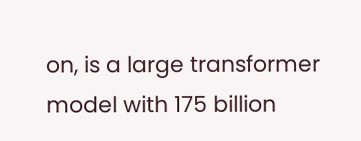on, is a large transformer model with 175 billion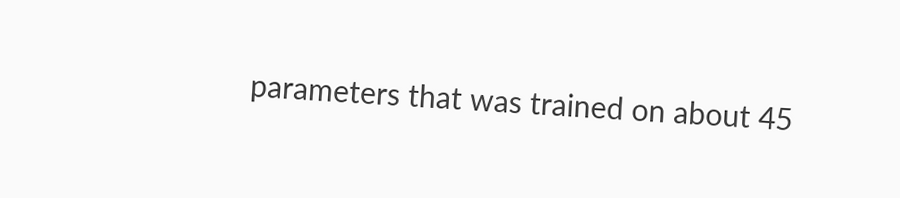parameters that was trained on about 45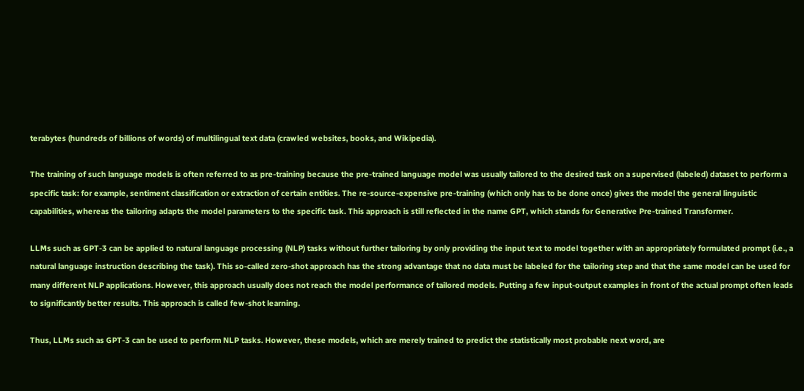terabytes (hundreds of billions of words) of multilingual text data (crawled websites, books, and Wikipedia).

The training of such language models is often referred to as pre-training because the pre-trained language model was usually tailored to the desired task on a supervised (labeled) dataset to perform a specific task: for example, sentiment classification or extraction of certain entities. The re-source-expensive pre-training (which only has to be done once) gives the model the general linguistic capabilities, whereas the tailoring adapts the model parameters to the specific task. This approach is still reflected in the name GPT, which stands for Generative Pre-trained Transformer.

LLMs such as GPT-3 can be applied to natural language processing (NLP) tasks without further tailoring by only providing the input text to model together with an appropriately formulated prompt (i.e., a natural language instruction describing the task). This so-called zero-shot approach has the strong advantage that no data must be labeled for the tailoring step and that the same model can be used for many different NLP applications. However, this approach usually does not reach the model performance of tailored models. Putting a few input-output examples in front of the actual prompt often leads to significantly better results. This approach is called few-shot learning.

Thus, LLMs such as GPT-3 can be used to perform NLP tasks. However, these models, which are merely trained to predict the statistically most probable next word, are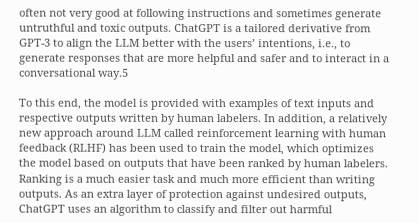often not very good at following instructions and sometimes generate untruthful and toxic outputs. ChatGPT is a tailored derivative from GPT-3 to align the LLM better with the users’ intentions, i.e., to generate responses that are more helpful and safer and to interact in a conversational way.5

To this end, the model is provided with examples of text inputs and respective outputs written by human labelers. In addition, a relatively new approach around LLM called reinforcement learning with human feedback (RLHF) has been used to train the model, which optimizes the model based on outputs that have been ranked by human labelers. Ranking is a much easier task and much more efficient than writing outputs. As an extra layer of protection against undesired outputs, ChatGPT uses an algorithm to classify and filter out harmful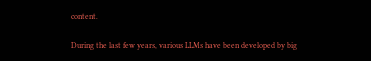content.

During the last few years, various LLMs have been developed by big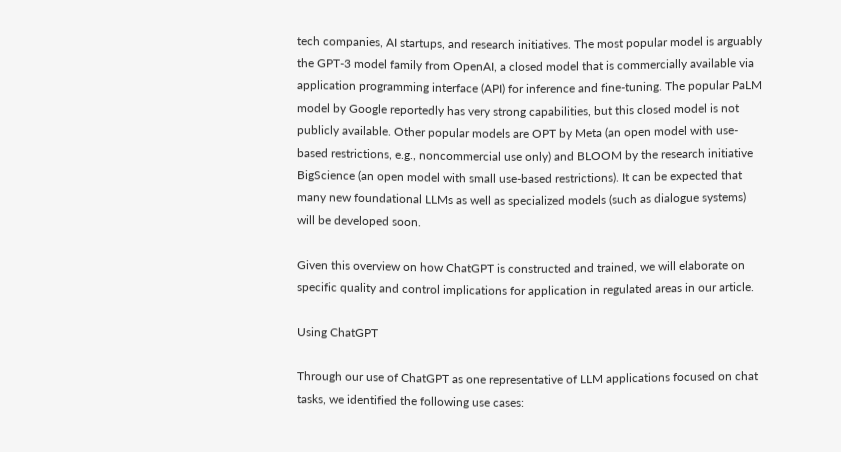tech companies, AI startups, and research initiatives. The most popular model is arguably the GPT-3 model family from OpenAI, a closed model that is commercially available via application programming interface (API) for inference and fine-tuning. The popular PaLM model by Google reportedly has very strong capabilities, but this closed model is not publicly available. Other popular models are OPT by Meta (an open model with use-based restrictions, e.g., noncommercial use only) and BLOOM by the research initiative BigScience (an open model with small use-based restrictions). It can be expected that many new foundational LLMs as well as specialized models (such as dialogue systems) will be developed soon.

Given this overview on how ChatGPT is constructed and trained, we will elaborate on specific quality and control implications for application in regulated areas in our article.

Using ChatGPT

Through our use of ChatGPT as one representative of LLM applications focused on chat tasks, we identified the following use cases: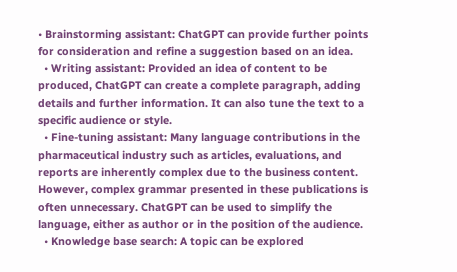• Brainstorming assistant: ChatGPT can provide further points for consideration and refine a suggestion based on an idea.
  • Writing assistant: Provided an idea of content to be produced, ChatGPT can create a complete paragraph, adding details and further information. It can also tune the text to a specific audience or style.
  • Fine-tuning assistant: Many language contributions in the pharmaceutical industry such as articles, evaluations, and reports are inherently complex due to the business content. However, complex grammar presented in these publications is often unnecessary. ChatGPT can be used to simplify the language, either as author or in the position of the audience.
  • Knowledge base search: A topic can be explored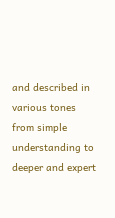and described in various tones from simple understanding to deeper and expert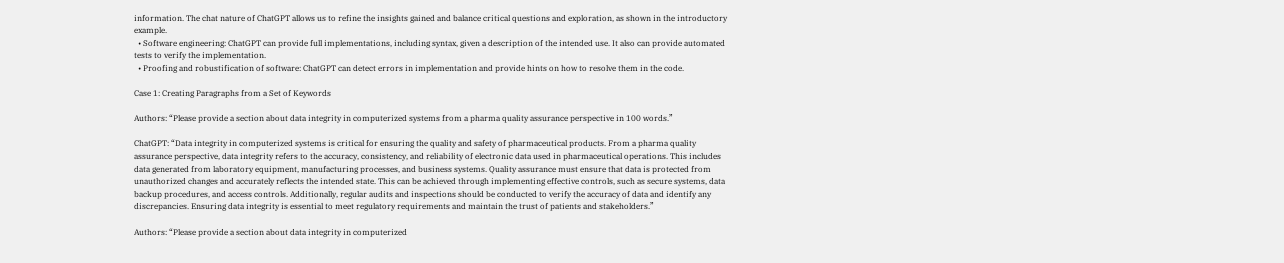information. The chat nature of ChatGPT allows us to refine the insights gained and balance critical questions and exploration, as shown in the introductory example.
  • Software engineering: ChatGPT can provide full implementations, including syntax, given a description of the intended use. It also can provide automated tests to verify the implementation.
  • Proofing and robustification of software: ChatGPT can detect errors in implementation and provide hints on how to resolve them in the code.

Case 1: Creating Paragraphs from a Set of Keywords

Authors: “Please provide a section about data integrity in computerized systems from a pharma quality assurance perspective in 100 words.”

ChatGPT: “Data integrity in computerized systems is critical for ensuring the quality and safety of pharmaceutical products. From a pharma quality assurance perspective, data integrity refers to the accuracy, consistency, and reliability of electronic data used in pharmaceutical operations. This includes data generated from laboratory equipment, manufacturing processes, and business systems. Quality assurance must ensure that data is protected from unauthorized changes and accurately reflects the intended state. This can be achieved through implementing effective controls, such as secure systems, data backup procedures, and access controls. Additionally, regular audits and inspections should be conducted to verify the accuracy of data and identify any discrepancies. Ensuring data integrity is essential to meet regulatory requirements and maintain the trust of patients and stakeholders.”

Authors: “Please provide a section about data integrity in computerized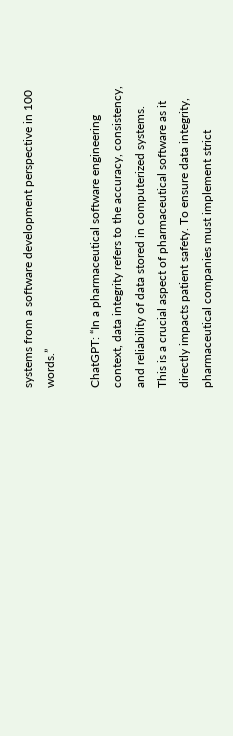systems from a software development perspective in 100 words.”

ChatGPT: “In a pharmaceutical software engineering context, data integrity refers to the accuracy, consistency, and reliability of data stored in computerized systems. This is a crucial aspect of pharmaceutical software as it directly impacts patient safety. To ensure data integrity, pharmaceutical companies must implement strict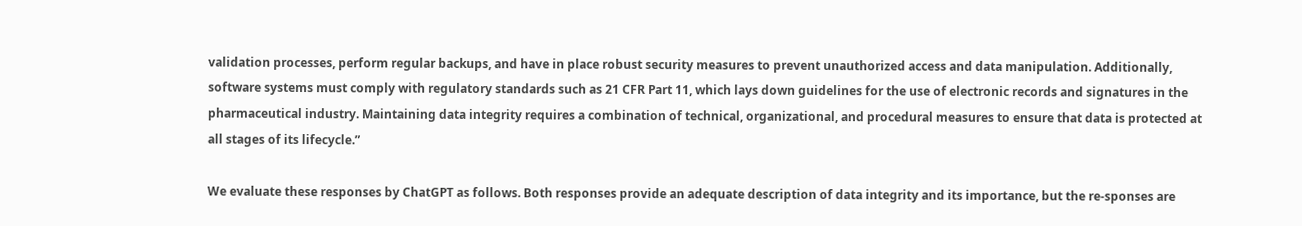validation processes, perform regular backups, and have in place robust security measures to prevent unauthorized access and data manipulation. Additionally, software systems must comply with regulatory standards such as 21 CFR Part 11, which lays down guidelines for the use of electronic records and signatures in the pharmaceutical industry. Maintaining data integrity requires a combination of technical, organizational, and procedural measures to ensure that data is protected at all stages of its lifecycle.”

We evaluate these responses by ChatGPT as follows. Both responses provide an adequate description of data integrity and its importance, but the re-sponses are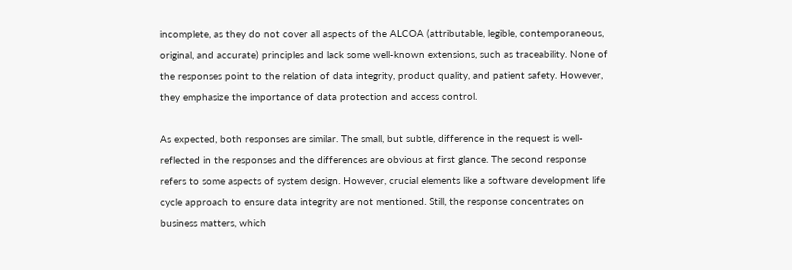incomplete, as they do not cover all aspects of the ALCOA (attributable, legible, contemporaneous, original, and accurate) principles and lack some well-known extensions, such as traceability. None of the responses point to the relation of data integrity, product quality, and patient safety. However, they emphasize the importance of data protection and access control.

As expected, both responses are similar. The small, but subtle, difference in the request is well-reflected in the responses and the differences are obvious at first glance. The second response refers to some aspects of system design. However, crucial elements like a software development life cycle approach to ensure data integrity are not mentioned. Still, the response concentrates on business matters, which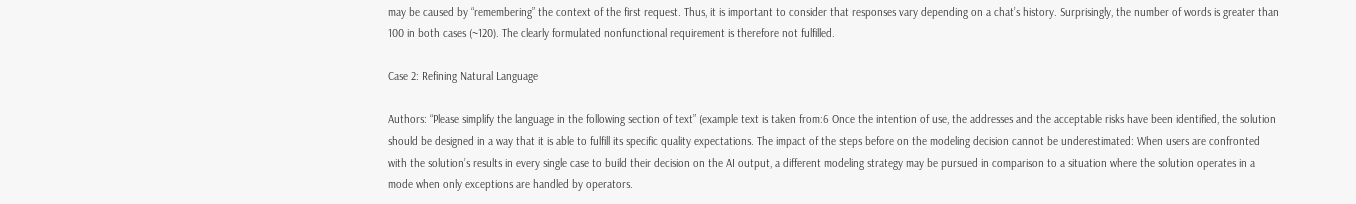may be caused by “remembering” the context of the first request. Thus, it is important to consider that responses vary depending on a chat’s history. Surprisingly, the number of words is greater than 100 in both cases (~120). The clearly formulated nonfunctional requirement is therefore not fulfilled.

Case 2: Refining Natural Language

Authors: “Please simplify the language in the following section of text” (example text is taken from:6 Once the intention of use, the addresses and the acceptable risks have been identified, the solution should be designed in a way that it is able to fulfill its specific quality expectations. The impact of the steps before on the modeling decision cannot be underestimated: When users are confronted with the solution’s results in every single case to build their decision on the AI output, a different modeling strategy may be pursued in comparison to a situation where the solution operates in a mode when only exceptions are handled by operators.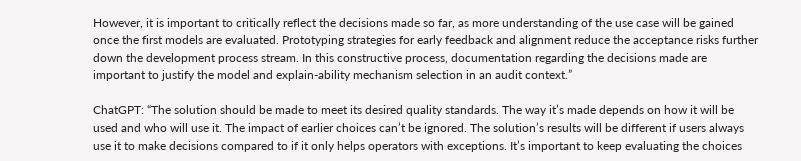However, it is important to critically reflect the decisions made so far, as more understanding of the use case will be gained once the first models are evaluated. Prototyping strategies for early feedback and alignment reduce the acceptance risks further down the development process stream. In this constructive process, documentation regarding the decisions made are important to justify the model and explain-ability mechanism selection in an audit context.”

ChatGPT: “The solution should be made to meet its desired quality standards. The way it’s made depends on how it will be used and who will use it. The impact of earlier choices can’t be ignored. The solution’s results will be different if users always use it to make decisions compared to if it only helps operators with exceptions. It’s important to keep evaluating the choices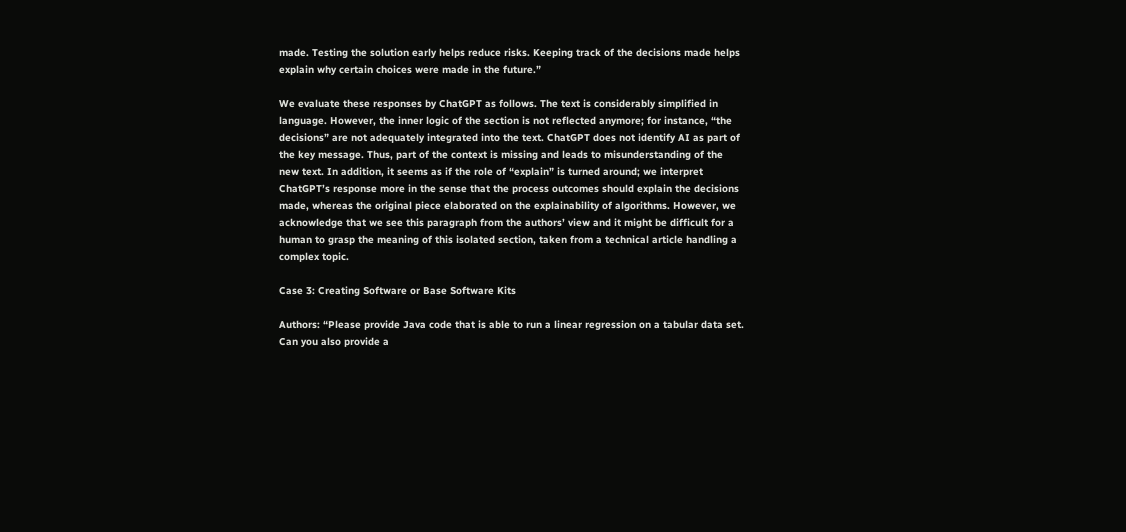made. Testing the solution early helps reduce risks. Keeping track of the decisions made helps explain why certain choices were made in the future.”

We evaluate these responses by ChatGPT as follows. The text is considerably simplified in language. However, the inner logic of the section is not reflected anymore; for instance, “the decisions” are not adequately integrated into the text. ChatGPT does not identify AI as part of the key message. Thus, part of the context is missing and leads to misunderstanding of the new text. In addition, it seems as if the role of “explain” is turned around; we interpret ChatGPT’s response more in the sense that the process outcomes should explain the decisions made, whereas the original piece elaborated on the explainability of algorithms. However, we acknowledge that we see this paragraph from the authors’ view and it might be difficult for a human to grasp the meaning of this isolated section, taken from a technical article handling a complex topic.

Case 3: Creating Software or Base Software Kits

Authors: “Please provide Java code that is able to run a linear regression on a tabular data set. Can you also provide a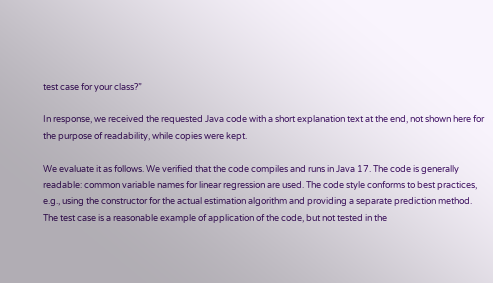test case for your class?”

In response, we received the requested Java code with a short explanation text at the end, not shown here for the purpose of readability, while copies were kept.

We evaluate it as follows. We verified that the code compiles and runs in Java 17. The code is generally readable: common variable names for linear regression are used. The code style conforms to best practices, e.g., using the constructor for the actual estimation algorithm and providing a separate prediction method. The test case is a reasonable example of application of the code, but not tested in the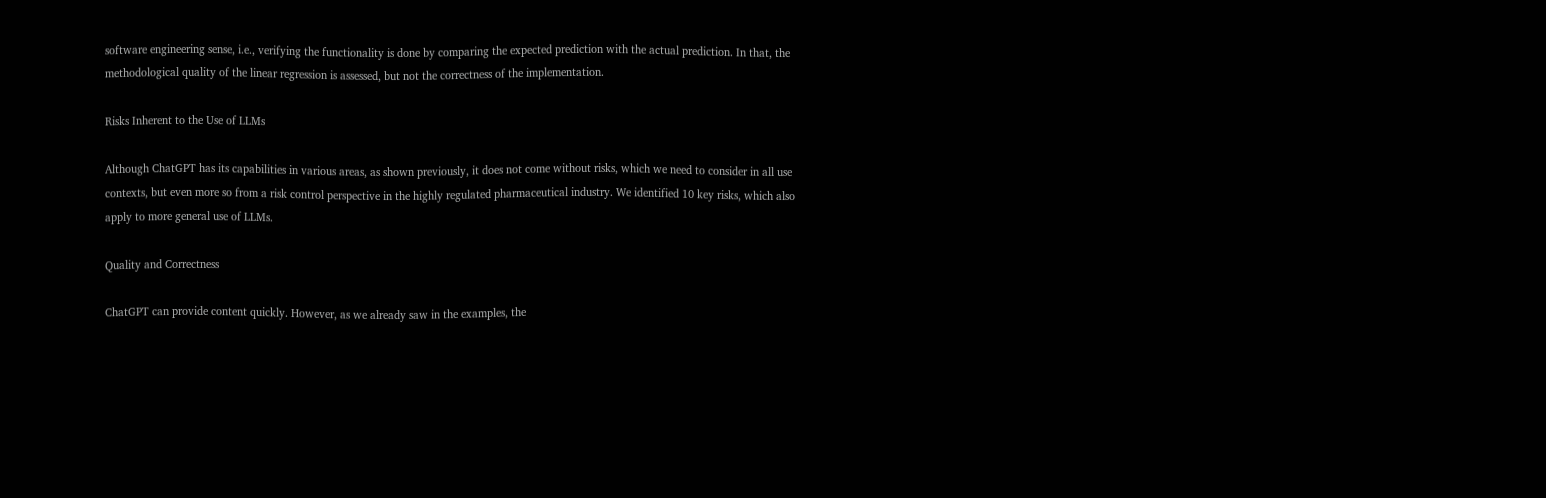software engineering sense, i.e., verifying the functionality is done by comparing the expected prediction with the actual prediction. In that, the methodological quality of the linear regression is assessed, but not the correctness of the implementation.

Risks Inherent to the Use of LLMs

Although ChatGPT has its capabilities in various areas, as shown previously, it does not come without risks, which we need to consider in all use contexts, but even more so from a risk control perspective in the highly regulated pharmaceutical industry. We identified 10 key risks, which also apply to more general use of LLMs.

Quality and Correctness

ChatGPT can provide content quickly. However, as we already saw in the examples, the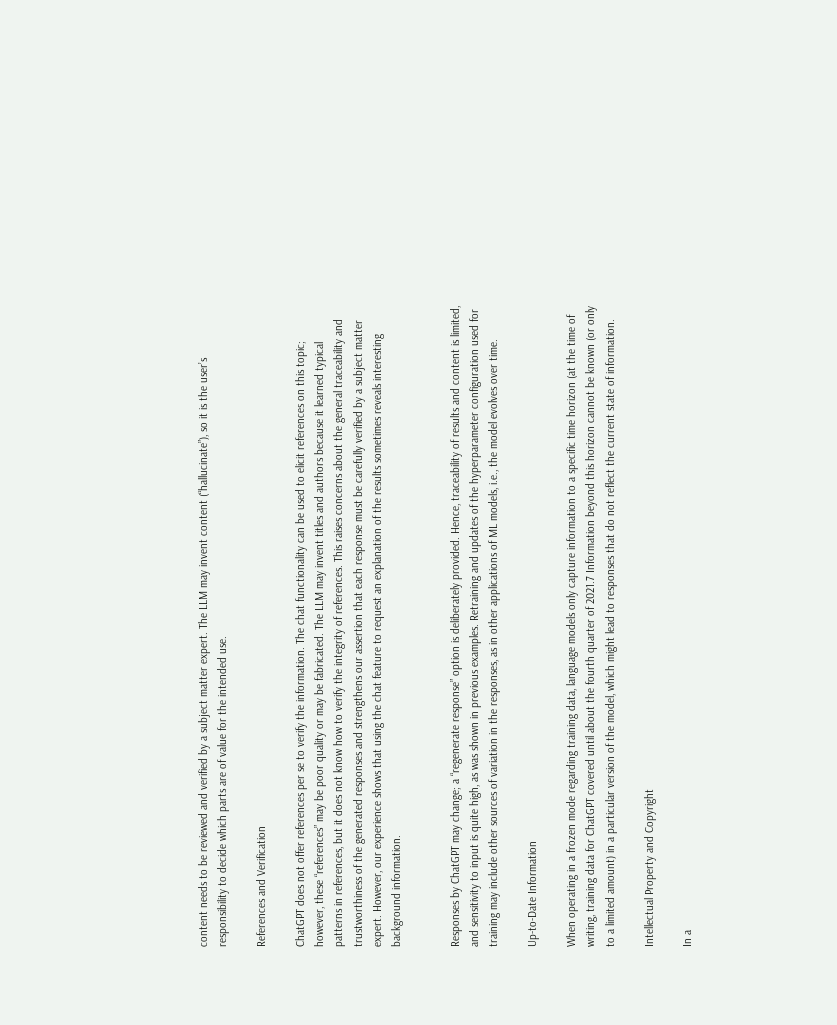content needs to be reviewed and verified by a subject matter expert. The LLM may invent content (“hallucinate”), so it is the user’s responsibility to decide which parts are of value for the intended use.

References and Verification

ChatGPT does not offer references per se to verify the information. The chat functionality can be used to elicit references on this topic; however, these “references” may be poor quality or may be fabricated. The LLM may invent titles and authors because it learned typical patterns in references, but it does not know how to verify the integrity of references. This raises concerns about the general traceability and trustworthiness of the generated responses and strengthens our assertion that each response must be carefully verified by a subject matter expert. However, our experience shows that using the chat feature to request an explanation of the results sometimes reveals interesting background information.


Responses by ChatGPT may change; a “regenerate response” option is deliberately provided. Hence, traceability of results and content is limited, and sensitivity to input is quite high, as was shown in previous examples. Retraining and updates of the hyperparameter configuration used for training may include other sources of variation in the responses, as in other applications of ML models, i.e., the model evolves over time.

Up-to-Date Information

When operating in a frozen mode regarding training data, language models only capture information to a specific time horizon (at the time of writing, training data for ChatGPT covered until about the fourth quarter of 2021.7 Information beyond this horizon cannot be known (or only to a limited amount) in a particular version of the model, which might lead to responses that do not reflect the current state of information.

Intellectual Property and Copyright

In a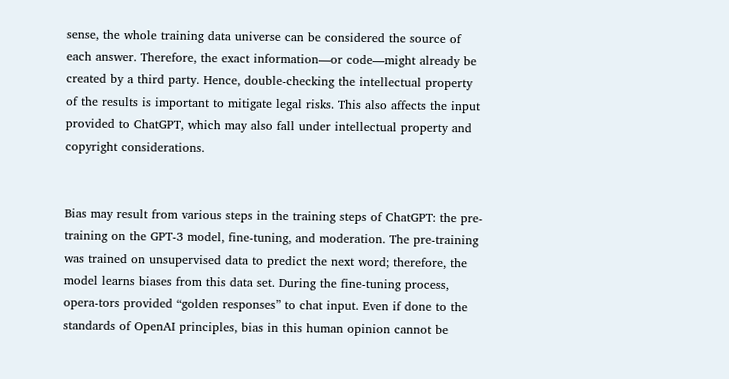sense, the whole training data universe can be considered the source of each answer. Therefore, the exact information—or code—might already be created by a third party. Hence, double-checking the intellectual property of the results is important to mitigate legal risks. This also affects the input provided to ChatGPT, which may also fall under intellectual property and copyright considerations.


Bias may result from various steps in the training steps of ChatGPT: the pre-training on the GPT-3 model, fine-tuning, and moderation. The pre-training was trained on unsupervised data to predict the next word; therefore, the model learns biases from this data set. During the fine-tuning process, opera-tors provided “golden responses” to chat input. Even if done to the standards of OpenAI principles, bias in this human opinion cannot be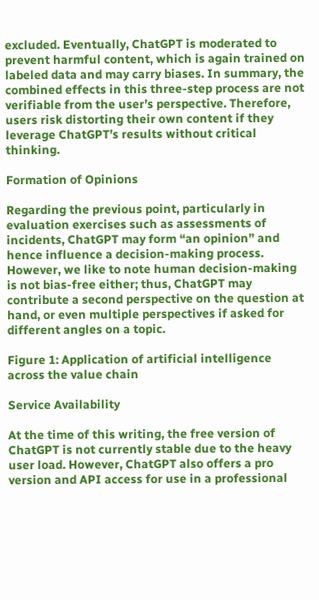excluded. Eventually, ChatGPT is moderated to prevent harmful content, which is again trained on labeled data and may carry biases. In summary, the combined effects in this three-step process are not verifiable from the user’s perspective. Therefore, users risk distorting their own content if they leverage ChatGPT’s results without critical thinking.

Formation of Opinions

Regarding the previous point, particularly in evaluation exercises such as assessments of incidents, ChatGPT may form “an opinion” and hence influence a decision-making process. However, we like to note human decision-making is not bias-free either; thus, ChatGPT may contribute a second perspective on the question at hand, or even multiple perspectives if asked for different angles on a topic.

Figure 1: Application of artificial intelligence across the value chain

Service Availability

At the time of this writing, the free version of ChatGPT is not currently stable due to the heavy user load. However, ChatGPT also offers a pro version and API access for use in a professional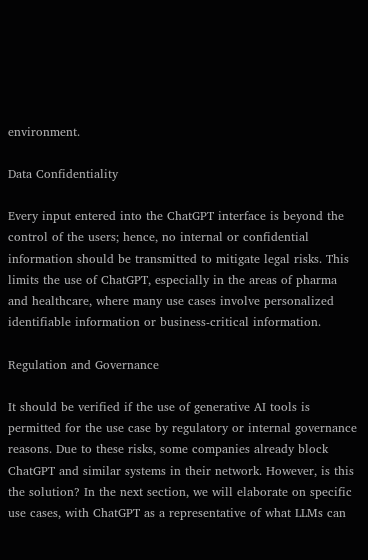environment.

Data Confidentiality

Every input entered into the ChatGPT interface is beyond the control of the users; hence, no internal or confidential information should be transmitted to mitigate legal risks. This limits the use of ChatGPT, especially in the areas of pharma and healthcare, where many use cases involve personalized identifiable information or business-critical information.

Regulation and Governance

It should be verified if the use of generative AI tools is permitted for the use case by regulatory or internal governance reasons. Due to these risks, some companies already block ChatGPT and similar systems in their network. However, is this the solution? In the next section, we will elaborate on specific use cases, with ChatGPT as a representative of what LLMs can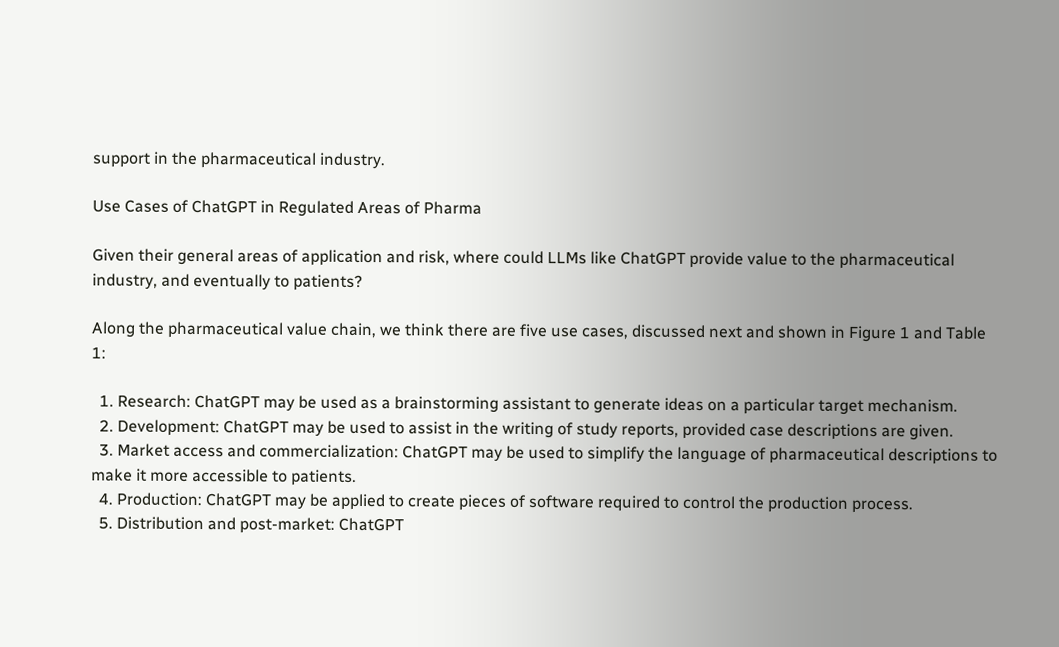support in the pharmaceutical industry.

Use Cases of ChatGPT in Regulated Areas of Pharma

Given their general areas of application and risk, where could LLMs like ChatGPT provide value to the pharmaceutical industry, and eventually to patients?

Along the pharmaceutical value chain, we think there are five use cases, discussed next and shown in Figure 1 and Table 1:

  1. Research: ChatGPT may be used as a brainstorming assistant to generate ideas on a particular target mechanism.
  2. Development: ChatGPT may be used to assist in the writing of study reports, provided case descriptions are given.
  3. Market access and commercialization: ChatGPT may be used to simplify the language of pharmaceutical descriptions to make it more accessible to patients.
  4. Production: ChatGPT may be applied to create pieces of software required to control the production process.
  5. Distribution and post-market: ChatGPT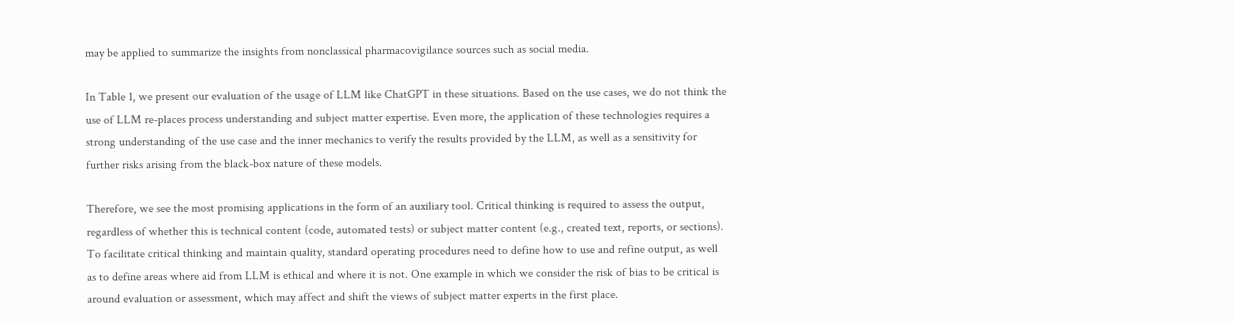may be applied to summarize the insights from nonclassical pharmacovigilance sources such as social media.

In Table 1, we present our evaluation of the usage of LLM like ChatGPT in these situations. Based on the use cases, we do not think the use of LLM re-places process understanding and subject matter expertise. Even more, the application of these technologies requires a strong understanding of the use case and the inner mechanics to verify the results provided by the LLM, as well as a sensitivity for further risks arising from the black-box nature of these models.

Therefore, we see the most promising applications in the form of an auxiliary tool. Critical thinking is required to assess the output, regardless of whether this is technical content (code, automated tests) or subject matter content (e.g., created text, reports, or sections). To facilitate critical thinking and maintain quality, standard operating procedures need to define how to use and refine output, as well as to define areas where aid from LLM is ethical and where it is not. One example in which we consider the risk of bias to be critical is around evaluation or assessment, which may affect and shift the views of subject matter experts in the first place.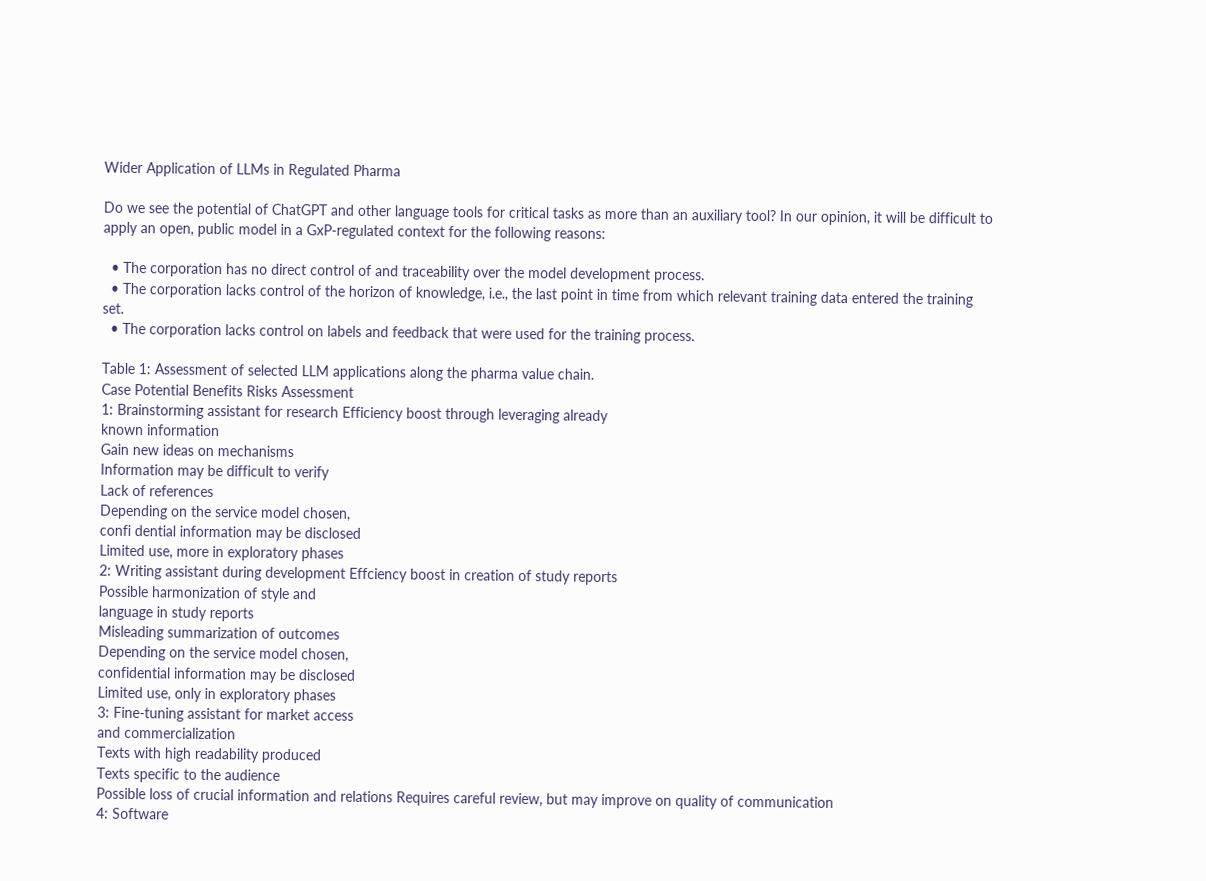Wider Application of LLMs in Regulated Pharma

Do we see the potential of ChatGPT and other language tools for critical tasks as more than an auxiliary tool? In our opinion, it will be difficult to apply an open, public model in a GxP-regulated context for the following reasons:

  • The corporation has no direct control of and traceability over the model development process.
  • The corporation lacks control of the horizon of knowledge, i.e., the last point in time from which relevant training data entered the training set.
  • The corporation lacks control on labels and feedback that were used for the training process.

Table 1: Assessment of selected LLM applications along the pharma value chain.
Case Potential Benefits Risks Assessment
1: Brainstorming assistant for research Efficiency boost through leveraging already
known information
Gain new ideas on mechanisms
Information may be difficult to verify
Lack of references
Depending on the service model chosen,
confi dential information may be disclosed
Limited use, more in exploratory phases
2: Writing assistant during development Effciency boost in creation of study reports
Possible harmonization of style and
language in study reports
Misleading summarization of outcomes
Depending on the service model chosen,
confidential information may be disclosed
Limited use, only in exploratory phases
3: Fine-tuning assistant for market access
and commercialization
Texts with high readability produced
Texts specific to the audience
Possible loss of crucial information and relations Requires careful review, but may improve on quality of communication
4: Software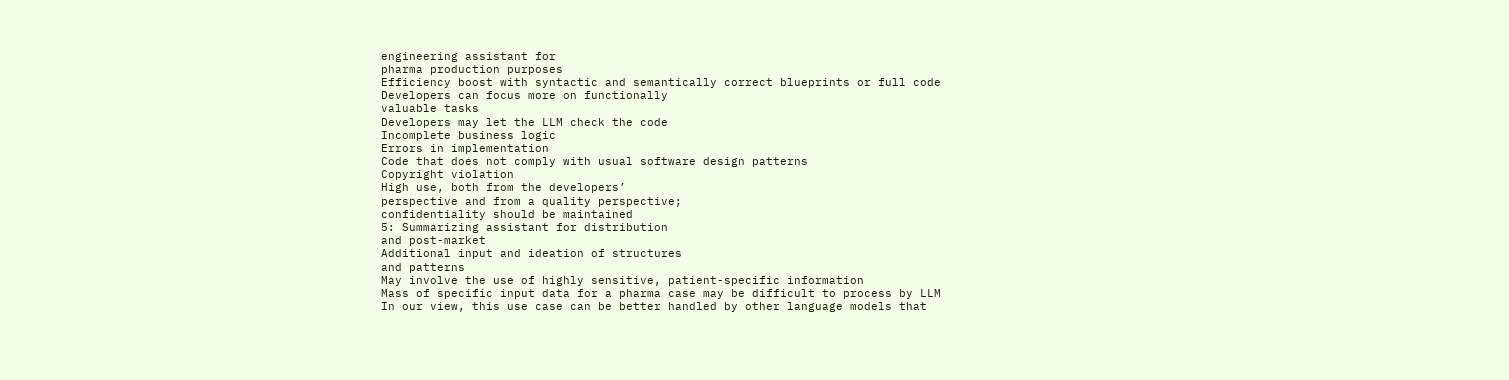engineering assistant for
pharma production purposes
Efficiency boost with syntactic and semantically correct blueprints or full code
Developers can focus more on functionally
valuable tasks
Developers may let the LLM check the code
Incomplete business logic
Errors in implementation
Code that does not comply with usual software design patterns
Copyright violation
High use, both from the developers’
perspective and from a quality perspective;
confidentiality should be maintained
5: Summarizing assistant for distribution
and post-market
Additional input and ideation of structures
and patterns
May involve the use of highly sensitive, patient-specific information
Mass of specific input data for a pharma case may be difficult to process by LLM
In our view, this use case can be better handled by other language models that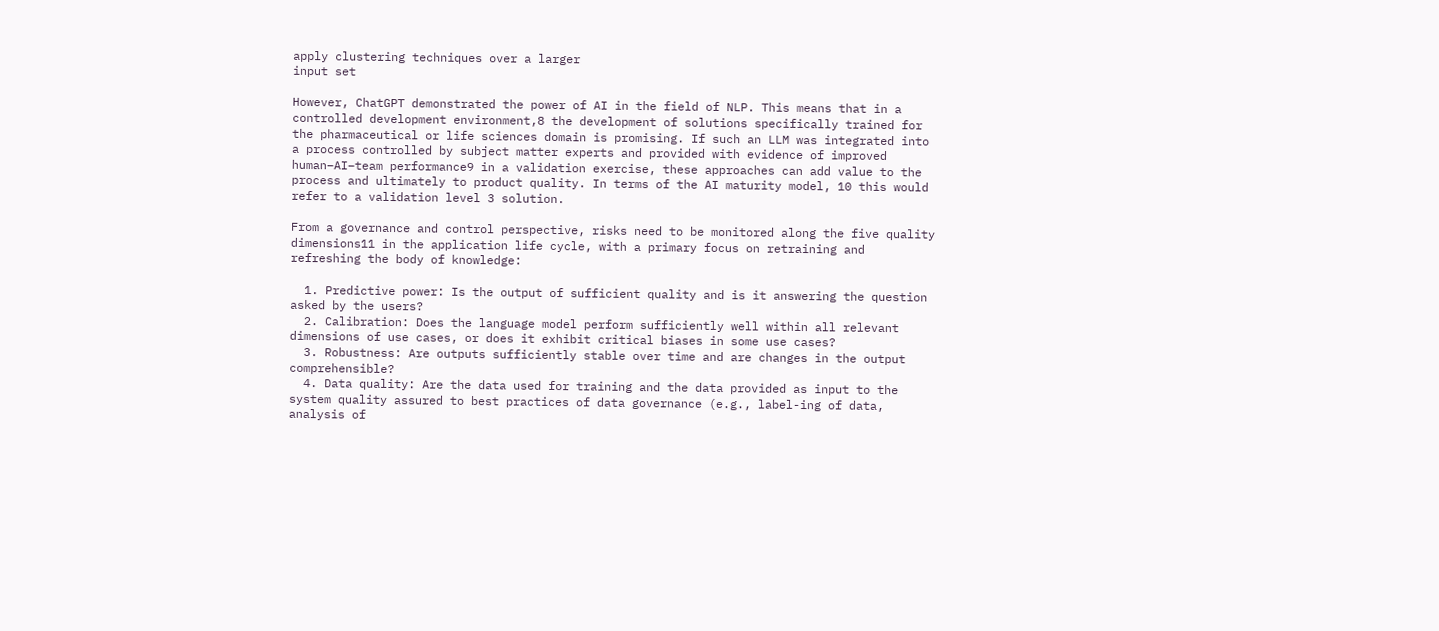apply clustering techniques over a larger
input set

However, ChatGPT demonstrated the power of AI in the field of NLP. This means that in a controlled development environment,8 the development of solutions specifically trained for the pharmaceutical or life sciences domain is promising. If such an LLM was integrated into a process controlled by subject matter experts and provided with evidence of improved human–AI–team performance9 in a validation exercise, these approaches can add value to the process and ultimately to product quality. In terms of the AI maturity model, 10 this would refer to a validation level 3 solution.

From a governance and control perspective, risks need to be monitored along the five quality dimensions11 in the application life cycle, with a primary focus on retraining and refreshing the body of knowledge:

  1. Predictive power: Is the output of sufficient quality and is it answering the question asked by the users?
  2. Calibration: Does the language model perform sufficiently well within all relevant dimensions of use cases, or does it exhibit critical biases in some use cases?
  3. Robustness: Are outputs sufficiently stable over time and are changes in the output comprehensible?
  4. Data quality: Are the data used for training and the data provided as input to the system quality assured to best practices of data governance (e.g., label-ing of data, analysis of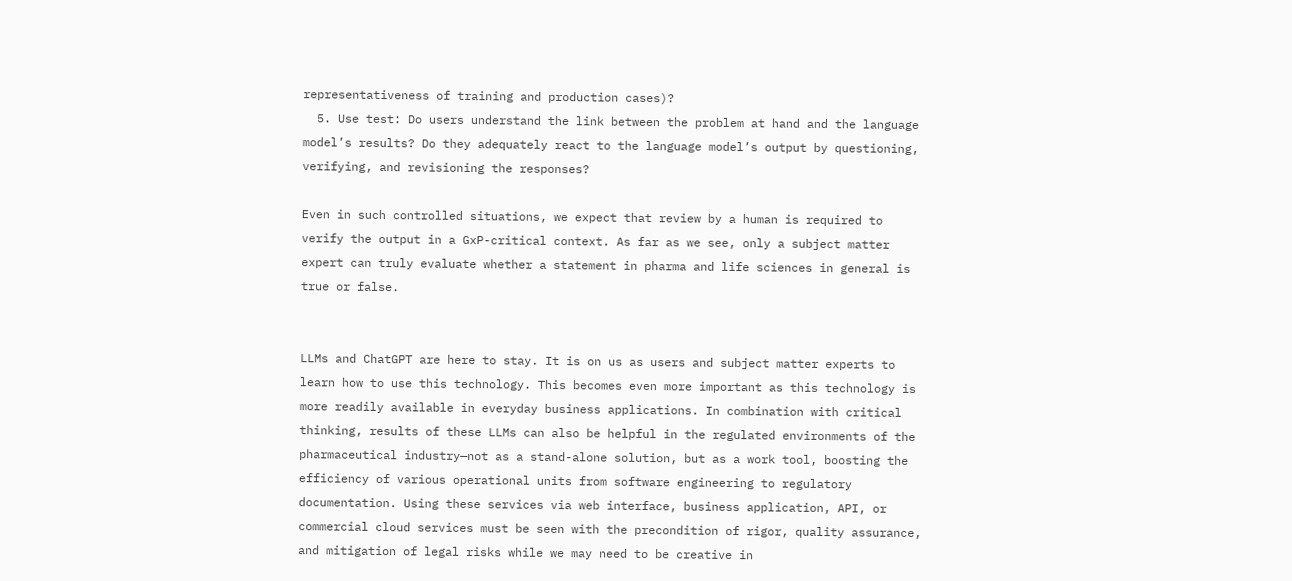representativeness of training and production cases)?
  5. Use test: Do users understand the link between the problem at hand and the language model’s results? Do they adequately react to the language model’s output by questioning, verifying, and revisioning the responses?

Even in such controlled situations, we expect that review by a human is required to verify the output in a GxP-critical context. As far as we see, only a subject matter expert can truly evaluate whether a statement in pharma and life sciences in general is true or false.


LLMs and ChatGPT are here to stay. It is on us as users and subject matter experts to learn how to use this technology. This becomes even more important as this technology is more readily available in everyday business applications. In combination with critical thinking, results of these LLMs can also be helpful in the regulated environments of the pharmaceutical industry—not as a stand-alone solution, but as a work tool, boosting the efficiency of various operational units from software engineering to regulatory documentation. Using these services via web interface, business application, API, or commercial cloud services must be seen with the precondition of rigor, quality assurance, and mitigation of legal risks while we may need to be creative in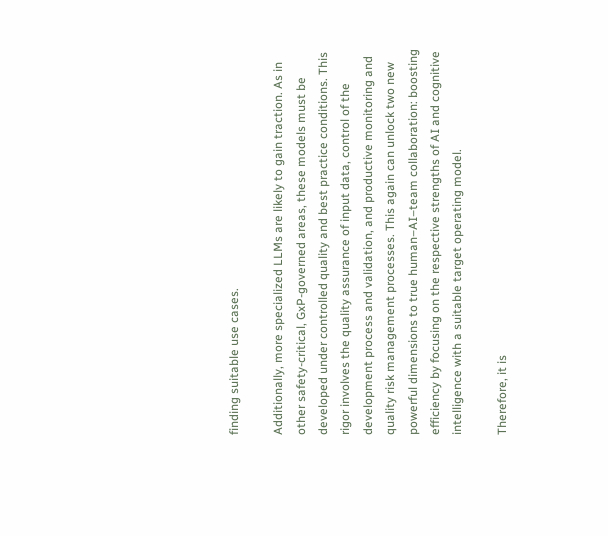finding suitable use cases.

Additionally, more specialized LLMs are likely to gain traction. As in other safety-critical, GxP-governed areas, these models must be developed under controlled quality and best practice conditions. This rigor involves the quality assurance of input data, control of the development process and validation, and productive monitoring and quality risk management processes. This again can unlock two new powerful dimensions to true human–AI–team collaboration: boosting efficiency by focusing on the respective strengths of AI and cognitive intelligence with a suitable target operating model.

Therefore, it is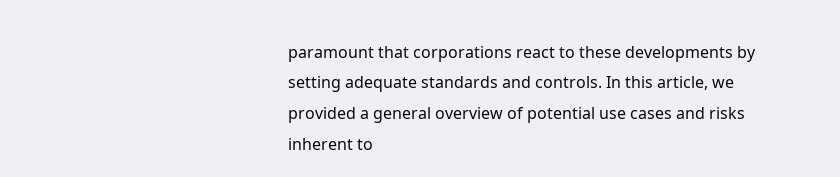paramount that corporations react to these developments by setting adequate standards and controls. In this article, we provided a general overview of potential use cases and risks inherent to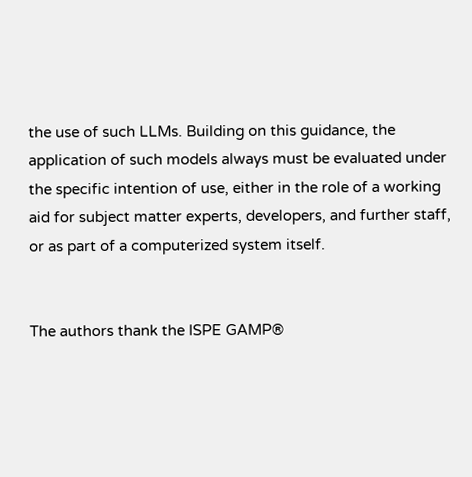the use of such LLMs. Building on this guidance, the application of such models always must be evaluated under the specific intention of use, either in the role of a working aid for subject matter experts, developers, and further staff, or as part of a computerized system itself.


The authors thank the ISPE GAMP®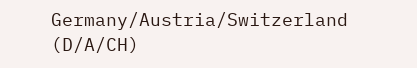Germany/Austria/Switzerland (D/A/CH)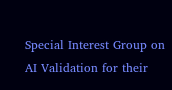Special Interest Group on AI Validation for their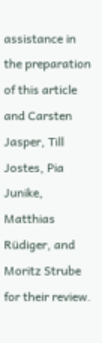assistance in the preparation of this article and Carsten Jasper, Till Jostes, Pia Junike, Matthias Rüdiger, and Moritz Strube for their review.